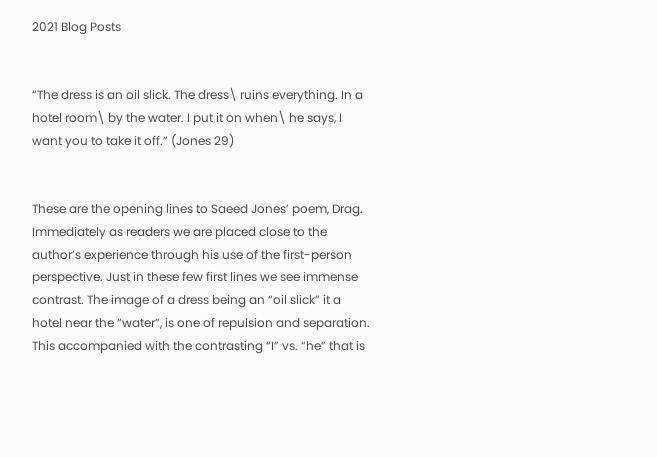2021 Blog Posts


“The dress is an oil slick. The dress\ ruins everything. In a hotel room\ by the water. I put it on when\ he says, I want you to take it off.” (Jones 29)


These are the opening lines to Saeed Jones’ poem, Drag. Immediately as readers we are placed close to the author’s experience through his use of the first-person perspective. Just in these few first lines we see immense contrast. The image of a dress being an “oil slick” it a hotel near the “water”, is one of repulsion and separation. This accompanied with the contrasting “I” vs. “he” that is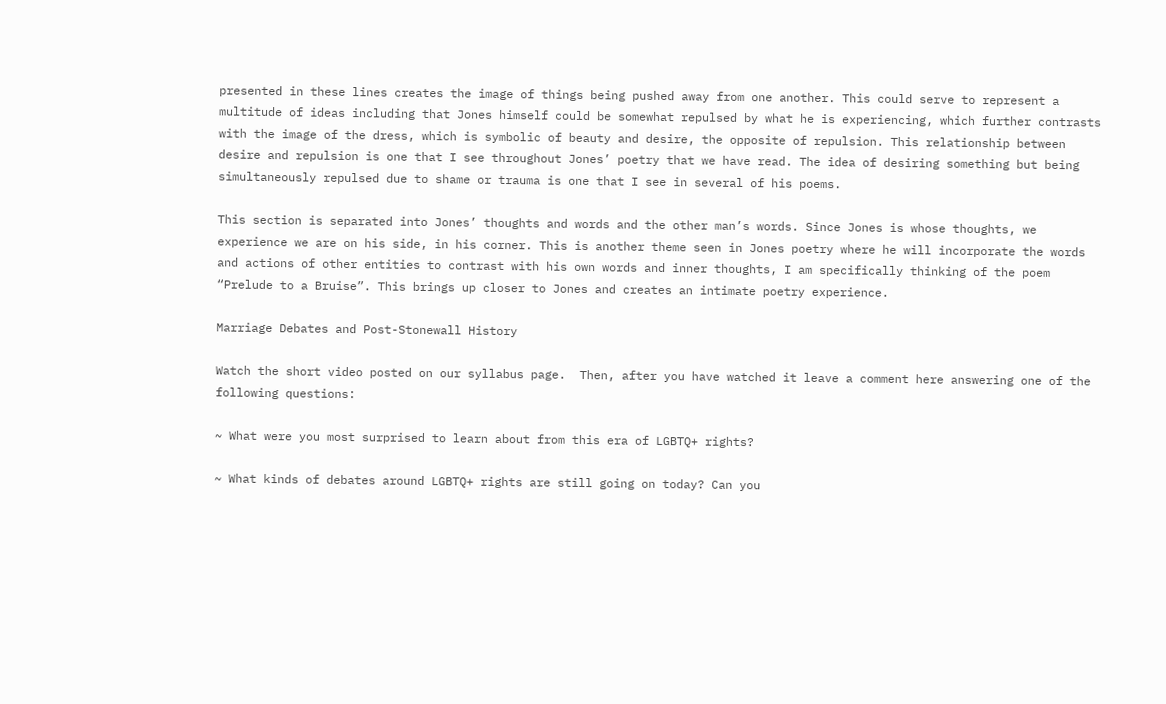presented in these lines creates the image of things being pushed away from one another. This could serve to represent a multitude of ideas including that Jones himself could be somewhat repulsed by what he is experiencing, which further contrasts with the image of the dress, which is symbolic of beauty and desire, the opposite of repulsion. This relationship between desire and repulsion is one that I see throughout Jones’ poetry that we have read. The idea of desiring something but being simultaneously repulsed due to shame or trauma is one that I see in several of his poems.

This section is separated into Jones’ thoughts and words and the other man’s words. Since Jones is whose thoughts, we experience we are on his side, in his corner. This is another theme seen in Jones poetry where he will incorporate the words and actions of other entities to contrast with his own words and inner thoughts, I am specifically thinking of the poem “Prelude to a Bruise”. This brings up closer to Jones and creates an intimate poetry experience.

Marriage Debates and Post-Stonewall History

Watch the short video posted on our syllabus page.  Then, after you have watched it leave a comment here answering one of the following questions:

~ What were you most surprised to learn about from this era of LGBTQ+ rights?

~ What kinds of debates around LGBTQ+ rights are still going on today? Can you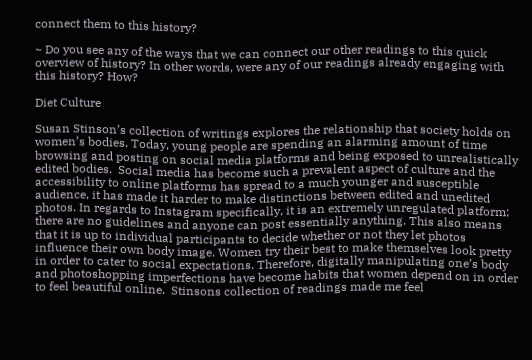connect them to this history?

~ Do you see any of the ways that we can connect our other readings to this quick overview of history? In other words, were any of our readings already engaging with this history? How?

Diet Culture

Susan Stinson’s collection of writings explores the relationship that society holds on women’s bodies. Today, young people are spending an alarming amount of time browsing and posting on social media platforms and being exposed to unrealistically edited bodies.  Social media has become such a prevalent aspect of culture and the accessibility to online platforms has spread to a much younger and susceptible audience, it has made it harder to make distinctions between edited and unedited photos. In regards to Instagram specifically, it is an extremely unregulated platform; there are no guidelines and anyone can post essentially anything. This also means that it is up to individual participants to decide whether or not they let photos influence their own body image. Women try their best to make themselves look pretty in order to cater to social expectations. Therefore, digitally manipulating one’s body and photoshopping imperfections have become habits that women depend on in order to feel beautiful online.  Stinsons collection of readings made me feel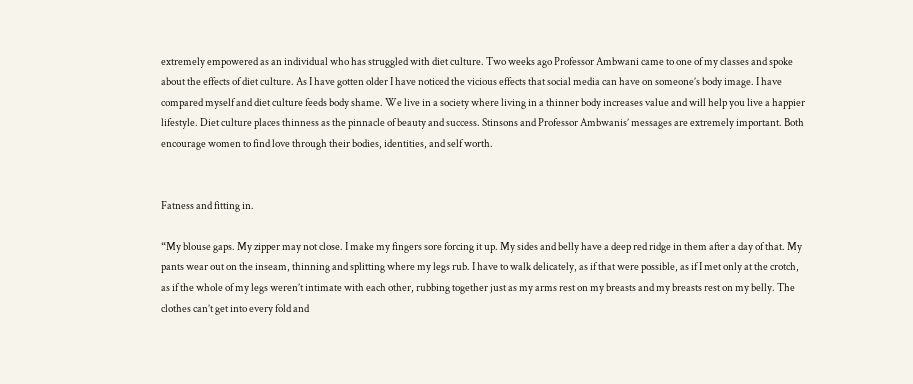extremely empowered as an individual who has struggled with diet culture. Two weeks ago Professor Ambwani came to one of my classes and spoke about the effects of diet culture. As I have gotten older I have noticed the vicious effects that social media can have on someone’s body image. I have compared myself and diet culture feeds body shame. We live in a society where living in a thinner body increases value and will help you live a happier lifestyle. Diet culture places thinness as the pinnacle of beauty and success. Stinsons and Professor Ambwanis’ messages are extremely important. Both encourage women to find love through their bodies, identities, and self worth.


Fatness and fitting in.

“My blouse gaps. My zipper may not close. I make my fingers sore forcing it up. My sides and belly have a deep red ridge in them after a day of that. My pants wear out on the inseam, thinning and splitting where my legs rub. I have to walk delicately, as if that were possible, as if I met only at the crotch, as if the whole of my legs weren’t intimate with each other, rubbing together just as my arms rest on my breasts and my breasts rest on my belly. The clothes can’t get into every fold and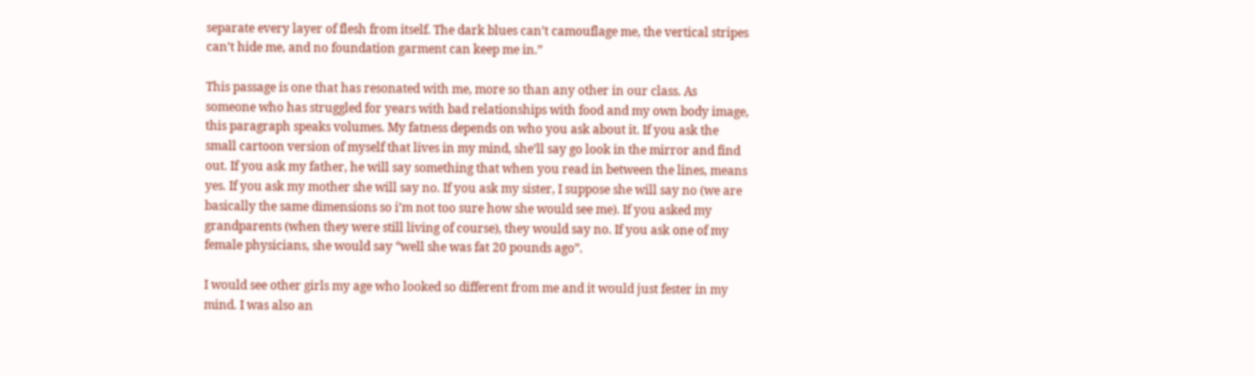separate every layer of flesh from itself. The dark blues can’t camouflage me, the vertical stripes can’t hide me, and no foundation garment can keep me in.”

This passage is one that has resonated with me, more so than any other in our class. As someone who has struggled for years with bad relationships with food and my own body image, this paragraph speaks volumes. My fatness depends on who you ask about it. If you ask the small cartoon version of myself that lives in my mind, she’ll say go look in the mirror and find out. If you ask my father, he will say something that when you read in between the lines, means yes. If you ask my mother she will say no. If you ask my sister, I suppose she will say no (we are basically the same dimensions so i’m not too sure how she would see me). If you asked my grandparents (when they were still living of course), they would say no. If you ask one of my female physicians, she would say “well she was fat 20 pounds ago”.

I would see other girls my age who looked so different from me and it would just fester in my mind. I was also an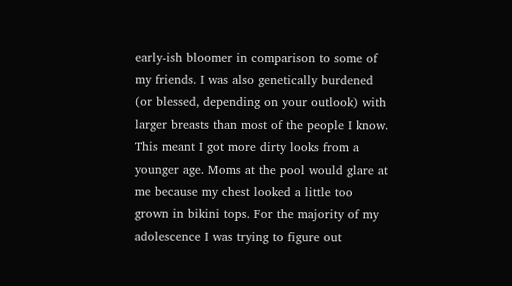early-ish bloomer in comparison to some of my friends. I was also genetically burdened (or blessed, depending on your outlook) with larger breasts than most of the people I know. This meant I got more dirty looks from a younger age. Moms at the pool would glare at me because my chest looked a little too grown in bikini tops. For the majority of my adolescence I was trying to figure out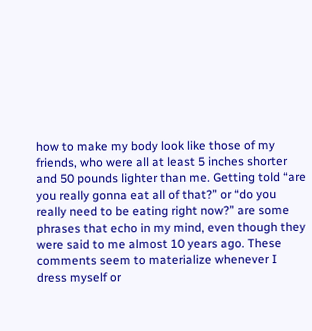how to make my body look like those of my friends, who were all at least 5 inches shorter and 50 pounds lighter than me. Getting told “are you really gonna eat all of that?” or “do you really need to be eating right now?” are some phrases that echo in my mind, even though they were said to me almost 10 years ago. These comments seem to materialize whenever I dress myself or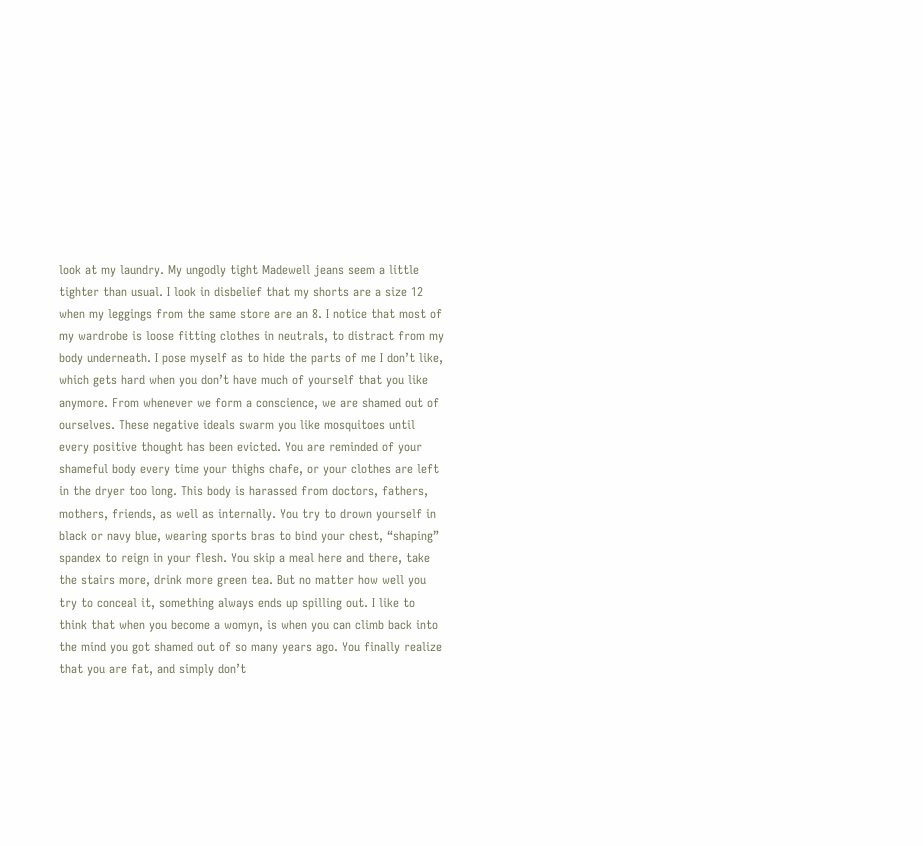look at my laundry. My ungodly tight Madewell jeans seem a little tighter than usual. I look in disbelief that my shorts are a size 12 when my leggings from the same store are an 8. I notice that most of my wardrobe is loose fitting clothes in neutrals, to distract from my body underneath. I pose myself as to hide the parts of me I don’t like, which gets hard when you don’t have much of yourself that you like anymore. From whenever we form a conscience, we are shamed out of ourselves. These negative ideals swarm you like mosquitoes until every positive thought has been evicted. You are reminded of your shameful body every time your thighs chafe, or your clothes are left in the dryer too long. This body is harassed from doctors, fathers, mothers, friends, as well as internally. You try to drown yourself in black or navy blue, wearing sports bras to bind your chest, “shaping” spandex to reign in your flesh. You skip a meal here and there, take the stairs more, drink more green tea. But no matter how well you try to conceal it, something always ends up spilling out. I like to think that when you become a womyn, is when you can climb back into the mind you got shamed out of so many years ago. You finally realize that you are fat, and simply don’t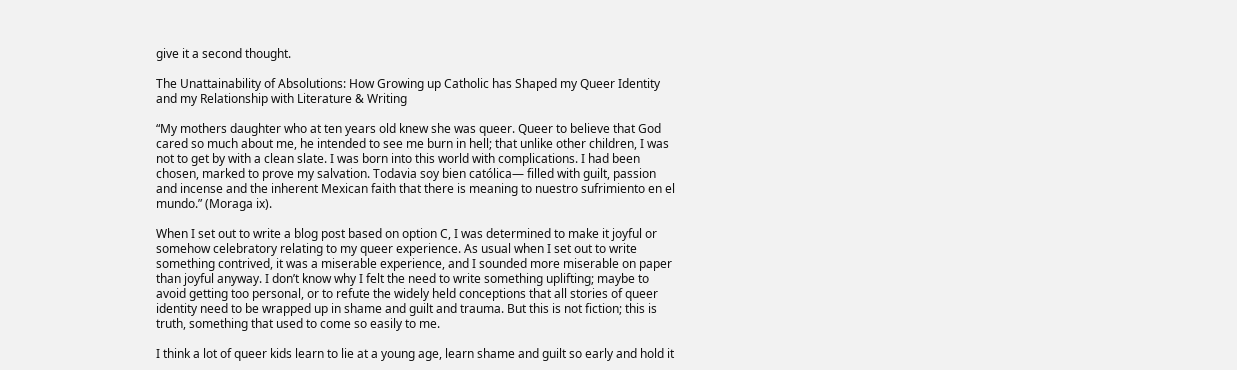give it a second thought.

The Unattainability of Absolutions: How Growing up Catholic has Shaped my Queer Identity and my Relationship with Literature & Writing

“My mothers daughter who at ten years old knew she was queer. Queer to believe that God cared so much about me, he intended to see me burn in hell; that unlike other children, I was not to get by with a clean slate. I was born into this world with complications. I had been chosen, marked to prove my salvation. Todavia soy bien católica— filled with guilt, passion and incense and the inherent Mexican faith that there is meaning to nuestro sufrimiento en el mundo.” (Moraga ix).

When I set out to write a blog post based on option C, I was determined to make it joyful or somehow celebratory relating to my queer experience. As usual when I set out to write something contrived, it was a miserable experience, and I sounded more miserable on paper than joyful anyway. I don’t know why I felt the need to write something uplifting; maybe to avoid getting too personal, or to refute the widely held conceptions that all stories of queer identity need to be wrapped up in shame and guilt and trauma. But this is not fiction; this is truth, something that used to come so easily to me.

I think a lot of queer kids learn to lie at a young age, learn shame and guilt so early and hold it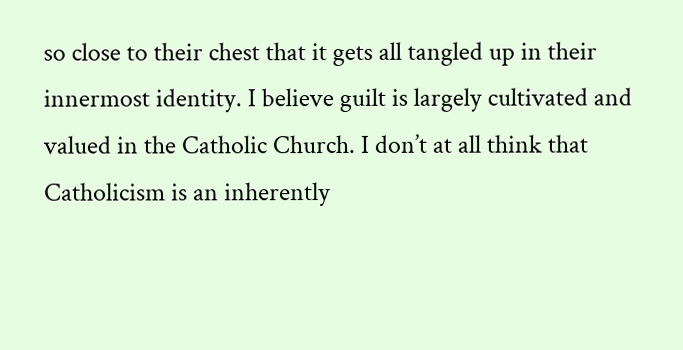so close to their chest that it gets all tangled up in their innermost identity. I believe guilt is largely cultivated and valued in the Catholic Church. I don’t at all think that Catholicism is an inherently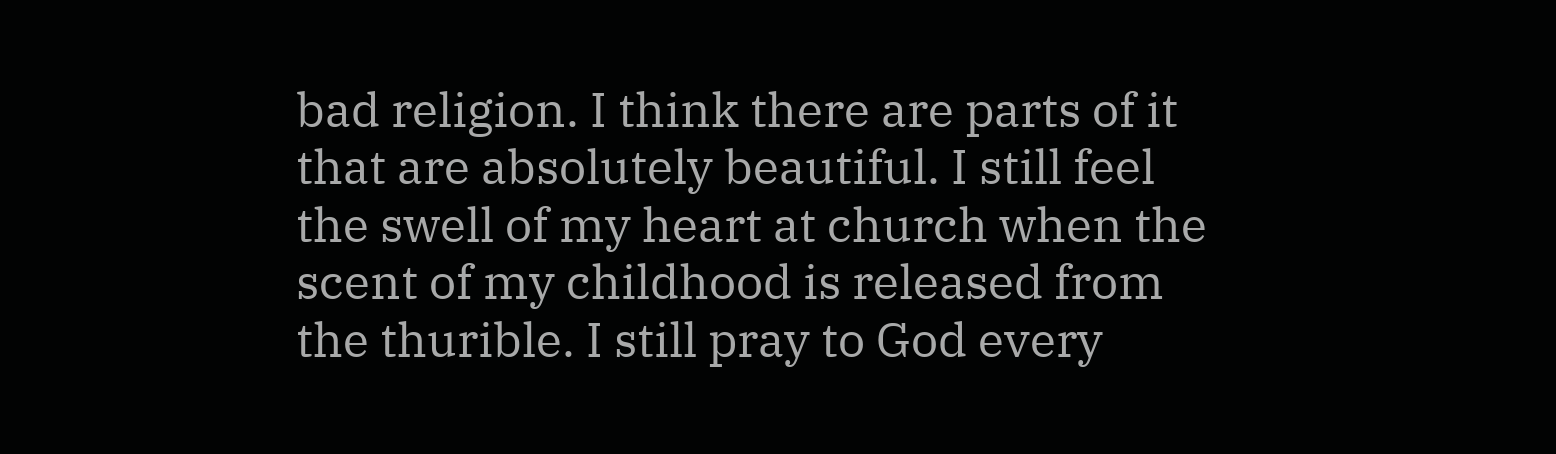bad religion. I think there are parts of it that are absolutely beautiful. I still feel the swell of my heart at church when the scent of my childhood is released from the thurible. I still pray to God every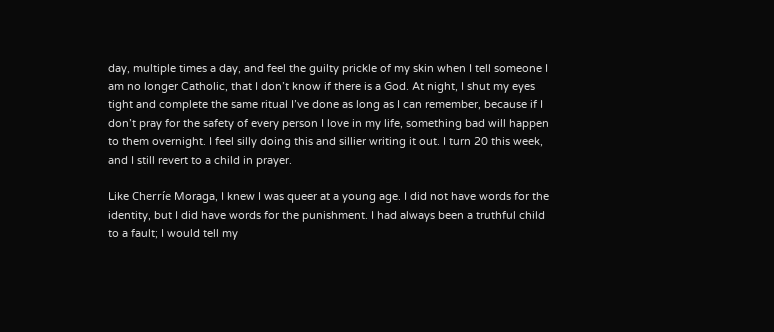day, multiple times a day, and feel the guilty prickle of my skin when I tell someone I am no longer Catholic, that I don’t know if there is a God. At night, I shut my eyes tight and complete the same ritual I’ve done as long as I can remember, because if I don’t pray for the safety of every person I love in my life, something bad will happen to them overnight. I feel silly doing this and sillier writing it out. I turn 20 this week, and I still revert to a child in prayer.

Like Cherríe Moraga, I knew I was queer at a young age. I did not have words for the identity, but I did have words for the punishment. I had always been a truthful child to a fault; I would tell my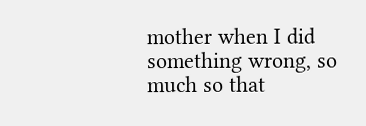mother when I did something wrong, so much so that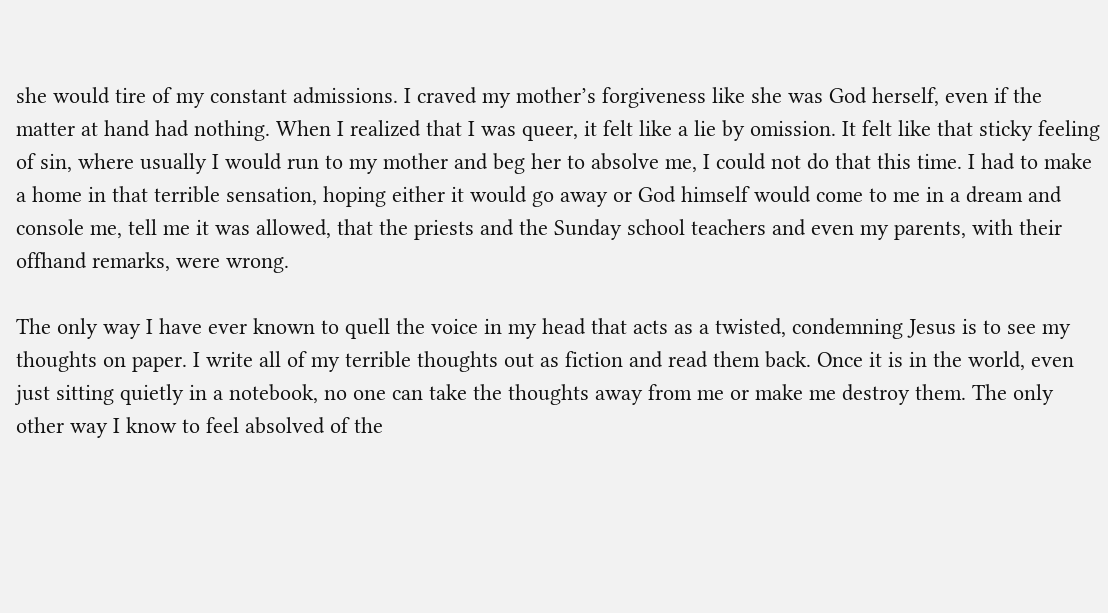she would tire of my constant admissions. I craved my mother’s forgiveness like she was God herself, even if the matter at hand had nothing. When I realized that I was queer, it felt like a lie by omission. It felt like that sticky feeling of sin, where usually I would run to my mother and beg her to absolve me, I could not do that this time. I had to make a home in that terrible sensation, hoping either it would go away or God himself would come to me in a dream and console me, tell me it was allowed, that the priests and the Sunday school teachers and even my parents, with their offhand remarks, were wrong.

The only way I have ever known to quell the voice in my head that acts as a twisted, condemning Jesus is to see my thoughts on paper. I write all of my terrible thoughts out as fiction and read them back. Once it is in the world, even just sitting quietly in a notebook, no one can take the thoughts away from me or make me destroy them. The only other way I know to feel absolved of the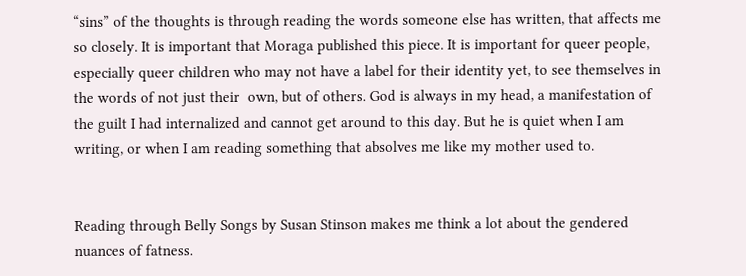“sins” of the thoughts is through reading the words someone else has written, that affects me so closely. It is important that Moraga published this piece. It is important for queer people, especially queer children who may not have a label for their identity yet, to see themselves in the words of not just their  own, but of others. God is always in my head, a manifestation of the guilt I had internalized and cannot get around to this day. But he is quiet when I am writing, or when I am reading something that absolves me like my mother used to.


Reading through Belly Songs by Susan Stinson makes me think a lot about the gendered nuances of fatness.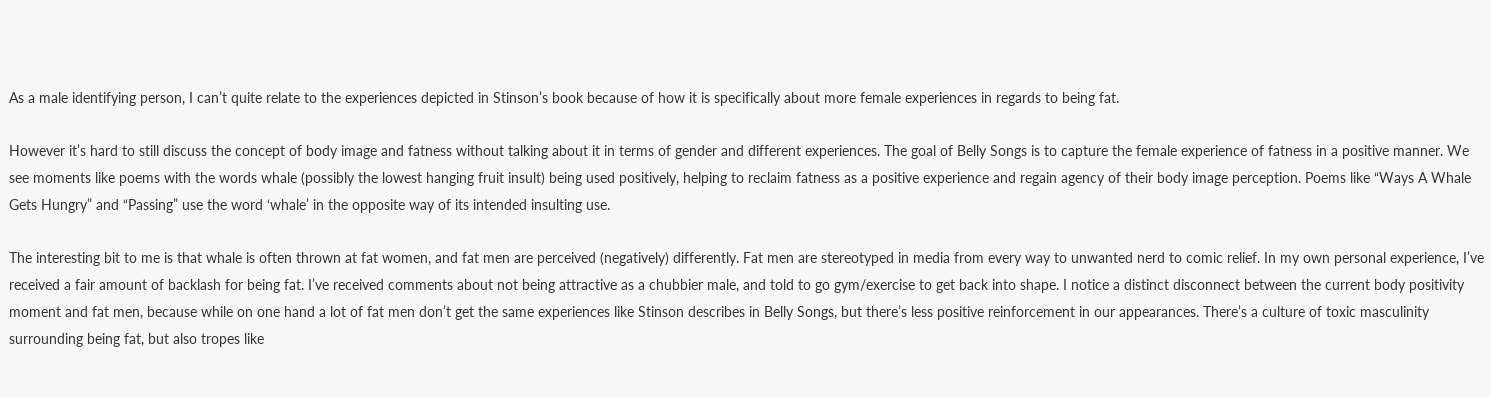As a male identifying person, I can’t quite relate to the experiences depicted in Stinson’s book because of how it is specifically about more female experiences in regards to being fat.

However it’s hard to still discuss the concept of body image and fatness without talking about it in terms of gender and different experiences. The goal of Belly Songs is to capture the female experience of fatness in a positive manner. We see moments like poems with the words whale (possibly the lowest hanging fruit insult) being used positively, helping to reclaim fatness as a positive experience and regain agency of their body image perception. Poems like “Ways A Whale Gets Hungry” and “Passing” use the word ‘whale’ in the opposite way of its intended insulting use.

The interesting bit to me is that whale is often thrown at fat women, and fat men are perceived (negatively) differently. Fat men are stereotyped in media from every way to unwanted nerd to comic relief. In my own personal experience, I’ve received a fair amount of backlash for being fat. I’ve received comments about not being attractive as a chubbier male, and told to go gym/exercise to get back into shape. I notice a distinct disconnect between the current body positivity moment and fat men, because while on one hand a lot of fat men don’t get the same experiences like Stinson describes in Belly Songs, but there’s less positive reinforcement in our appearances. There’s a culture of toxic masculinity surrounding being fat, but also tropes like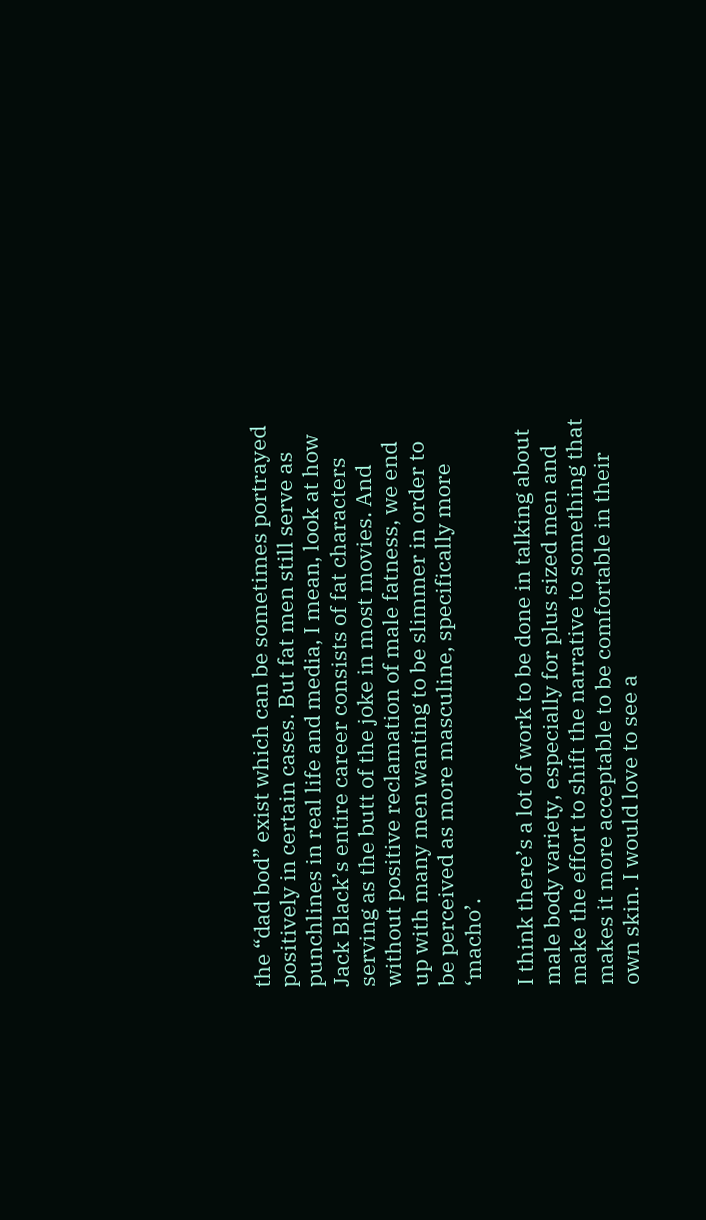the “dad bod” exist which can be sometimes portrayed positively in certain cases. But fat men still serve as punchlines in real life and media, I mean, look at how Jack Black’s entire career consists of fat characters serving as the butt of the joke in most movies. And without positive reclamation of male fatness, we end up with many men wanting to be slimmer in order to be perceived as more masculine, specifically more ‘macho’.

I think there’s a lot of work to be done in talking about male body variety, especially for plus sized men and make the effort to shift the narrative to something that makes it more acceptable to be comfortable in their own skin. I would love to see a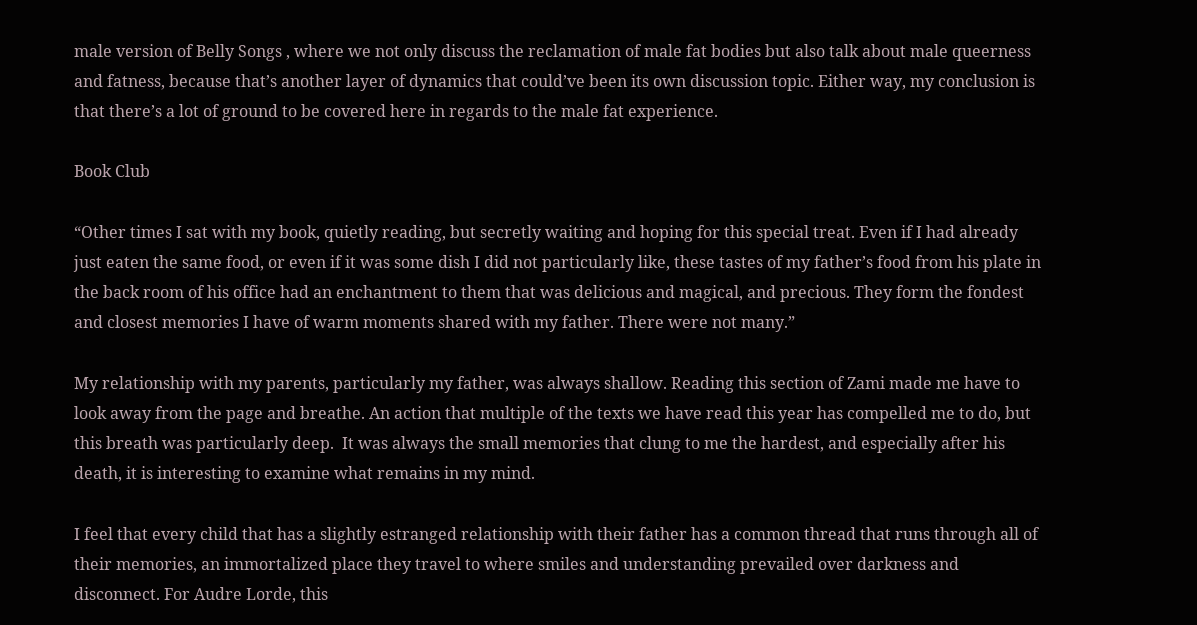male version of Belly Songs , where we not only discuss the reclamation of male fat bodies but also talk about male queerness and fatness, because that’s another layer of dynamics that could’ve been its own discussion topic. Either way, my conclusion is that there’s a lot of ground to be covered here in regards to the male fat experience.

Book Club

“Other times I sat with my book, quietly reading, but secretly waiting and hoping for this special treat. Even if I had already just eaten the same food, or even if it was some dish I did not particularly like, these tastes of my father’s food from his plate in the back room of his office had an enchantment to them that was delicious and magical, and precious. They form the fondest and closest memories I have of warm moments shared with my father. There were not many.”

My relationship with my parents, particularly my father, was always shallow. Reading this section of Zami made me have to look away from the page and breathe. An action that multiple of the texts we have read this year has compelled me to do, but this breath was particularly deep.  It was always the small memories that clung to me the hardest, and especially after his death, it is interesting to examine what remains in my mind.

I feel that every child that has a slightly estranged relationship with their father has a common thread that runs through all of their memories, an immortalized place they travel to where smiles and understanding prevailed over darkness and disconnect. For Audre Lorde, this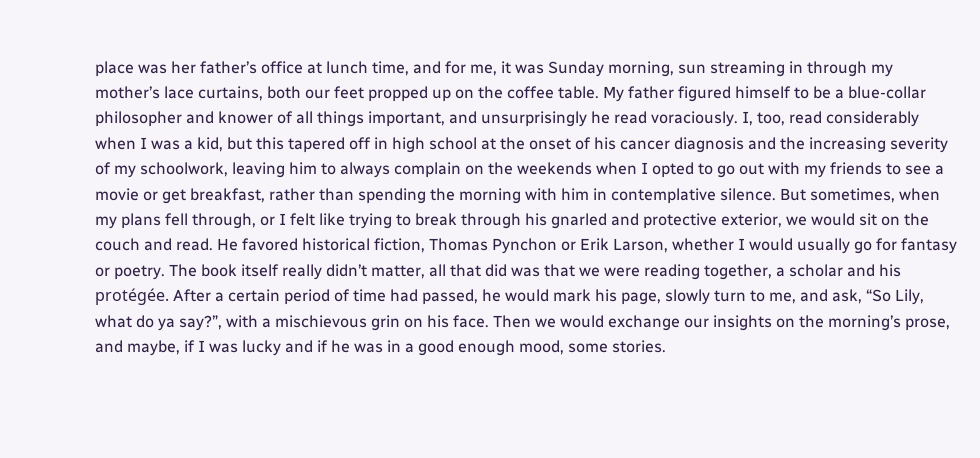place was her father’s office at lunch time, and for me, it was Sunday morning, sun streaming in through my mother’s lace curtains, both our feet propped up on the coffee table. My father figured himself to be a blue-collar philosopher and knower of all things important, and unsurprisingly he read voraciously. I, too, read considerably when I was a kid, but this tapered off in high school at the onset of his cancer diagnosis and the increasing severity of my schoolwork, leaving him to always complain on the weekends when I opted to go out with my friends to see a movie or get breakfast, rather than spending the morning with him in contemplative silence. But sometimes, when my plans fell through, or I felt like trying to break through his gnarled and protective exterior, we would sit on the couch and read. He favored historical fiction, Thomas Pynchon or Erik Larson, whether I would usually go for fantasy or poetry. The book itself really didn’t matter, all that did was that we were reading together, a scholar and his protégée. After a certain period of time had passed, he would mark his page, slowly turn to me, and ask, “So Lily, what do ya say?”, with a mischievous grin on his face. Then we would exchange our insights on the morning’s prose, and maybe, if I was lucky and if he was in a good enough mood, some stories.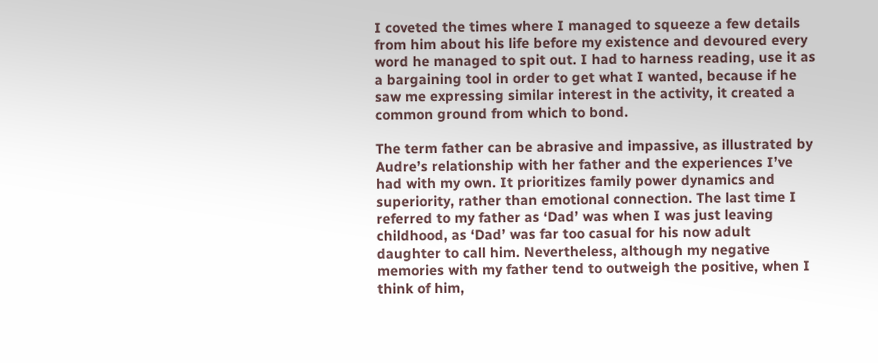I coveted the times where I managed to squeeze a few details from him about his life before my existence and devoured every word he managed to spit out. I had to harness reading, use it as a bargaining tool in order to get what I wanted, because if he saw me expressing similar interest in the activity, it created a common ground from which to bond.

The term father can be abrasive and impassive, as illustrated by Audre’s relationship with her father and the experiences I’ve had with my own. It prioritizes family power dynamics and superiority, rather than emotional connection. The last time I referred to my father as ‘Dad’ was when I was just leaving childhood, as ‘Dad’ was far too casual for his now adult daughter to call him. Nevertheless, although my negative memories with my father tend to outweigh the positive, when I think of him,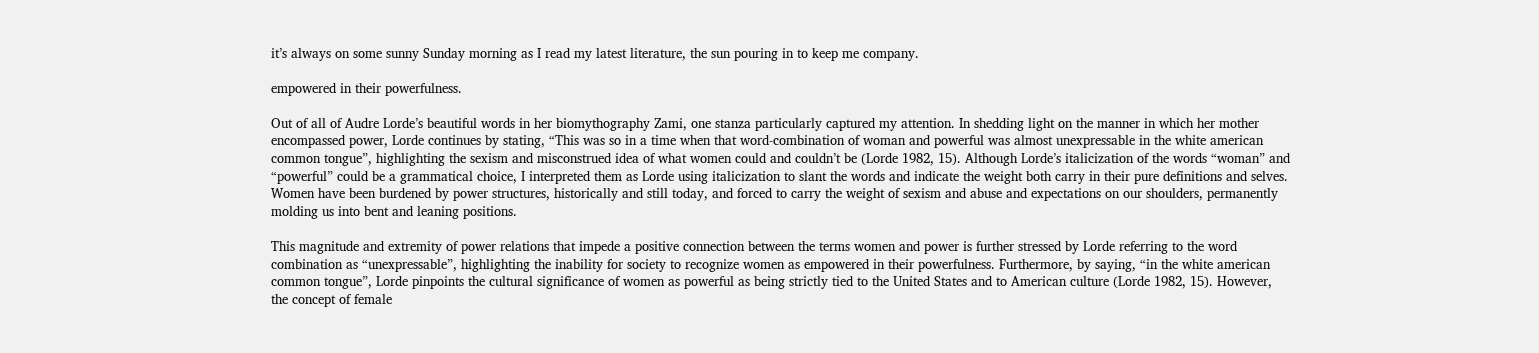it’s always on some sunny Sunday morning as I read my latest literature, the sun pouring in to keep me company.

empowered in their powerfulness.

Out of all of Audre Lorde’s beautiful words in her biomythography Zami, one stanza particularly captured my attention. In shedding light on the manner in which her mother encompassed power, Lorde continues by stating, “This was so in a time when that word-combination of woman and powerful was almost unexpressable in the white american common tongue”, highlighting the sexism and misconstrued idea of what women could and couldn’t be (Lorde 1982, 15). Although Lorde’s italicization of the words “woman” and “powerful” could be a grammatical choice, I interpreted them as Lorde using italicization to slant the words and indicate the weight both carry in their pure definitions and selves. Women have been burdened by power structures, historically and still today, and forced to carry the weight of sexism and abuse and expectations on our shoulders, permanently molding us into bent and leaning positions.

This magnitude and extremity of power relations that impede a positive connection between the terms women and power is further stressed by Lorde referring to the word combination as “unexpressable”, highlighting the inability for society to recognize women as empowered in their powerfulness. Furthermore, by saying, “in the white american common tongue”, Lorde pinpoints the cultural significance of women as powerful as being strictly tied to the United States and to American culture (Lorde 1982, 15). However, the concept of female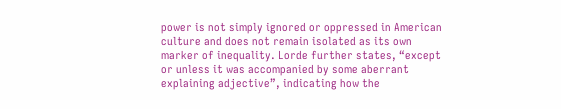power is not simply ignored or oppressed in American culture and does not remain isolated as its own marker of inequality. Lorde further states, “except or unless it was accompanied by some aberrant explaining adjective”, indicating how the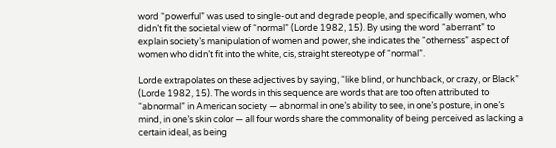word “powerful” was used to single-out and degrade people, and specifically women, who didn’t fit the societal view of “normal” (Lorde 1982, 15). By using the word “aberrant” to explain society’s manipulation of women and power, she indicates the “otherness” aspect of women who didn’t fit into the white, cis, straight stereotype of “normal”.

Lorde extrapolates on these adjectives by saying, “like blind, or hunchback, or crazy, or Black” (Lorde 1982, 15). The words in this sequence are words that are too often attributed to “abnormal” in American society — abnormal in one’s ability to see, in one’s posture, in one’s mind, in one’s skin color — all four words share the commonality of being perceived as lacking a certain ideal, as being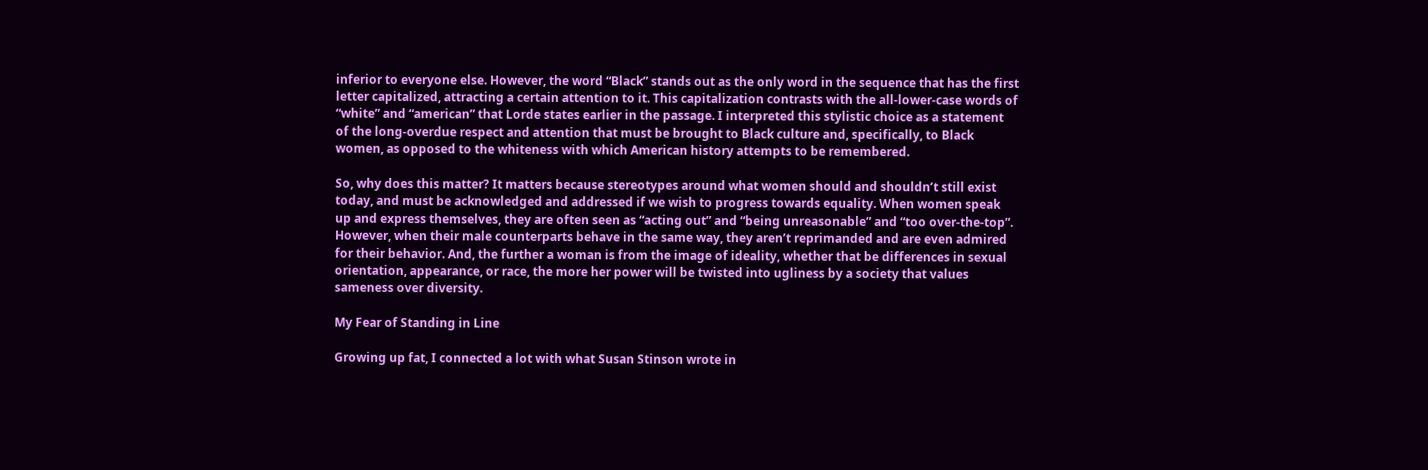inferior to everyone else. However, the word “Black” stands out as the only word in the sequence that has the first letter capitalized, attracting a certain attention to it. This capitalization contrasts with the all-lower-case words of “white” and “american” that Lorde states earlier in the passage. I interpreted this stylistic choice as a statement of the long-overdue respect and attention that must be brought to Black culture and, specifically, to Black women, as opposed to the whiteness with which American history attempts to be remembered.

So, why does this matter? It matters because stereotypes around what women should and shouldn’t still exist today, and must be acknowledged and addressed if we wish to progress towards equality. When women speak up and express themselves, they are often seen as “acting out” and “being unreasonable” and “too over-the-top”. However, when their male counterparts behave in the same way, they aren’t reprimanded and are even admired for their behavior. And, the further a woman is from the image of ideality, whether that be differences in sexual orientation, appearance, or race, the more her power will be twisted into ugliness by a society that values sameness over diversity.

My Fear of Standing in Line

Growing up fat, I connected a lot with what Susan Stinson wrote in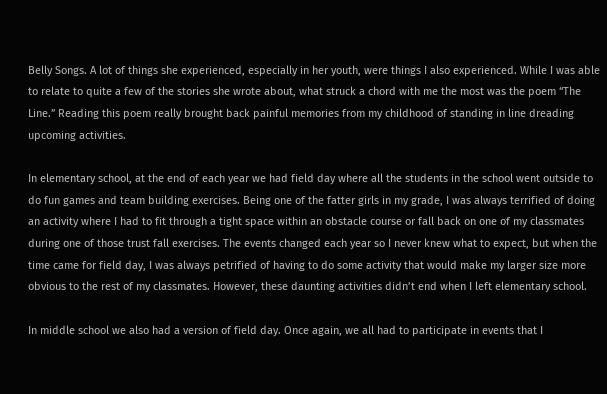Belly Songs. A lot of things she experienced, especially in her youth, were things I also experienced. While I was able to relate to quite a few of the stories she wrote about, what struck a chord with me the most was the poem “The Line.” Reading this poem really brought back painful memories from my childhood of standing in line dreading upcoming activities.

In elementary school, at the end of each year we had field day where all the students in the school went outside to do fun games and team building exercises. Being one of the fatter girls in my grade, I was always terrified of doing an activity where I had to fit through a tight space within an obstacle course or fall back on one of my classmates during one of those trust fall exercises. The events changed each year so I never knew what to expect, but when the time came for field day, I was always petrified of having to do some activity that would make my larger size more obvious to the rest of my classmates. However, these daunting activities didn’t end when I left elementary school.

In middle school we also had a version of field day. Once again, we all had to participate in events that I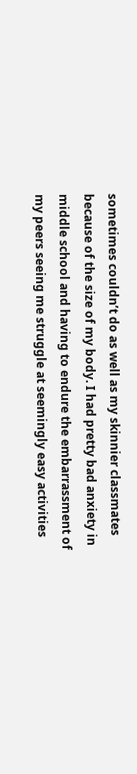sometimes couldn’t do as well as my skinnier classmates because of the size of my body. I had pretty bad anxiety in middle school and having to endure the embarrassment of my peers seeing me struggle at seemingly easy activities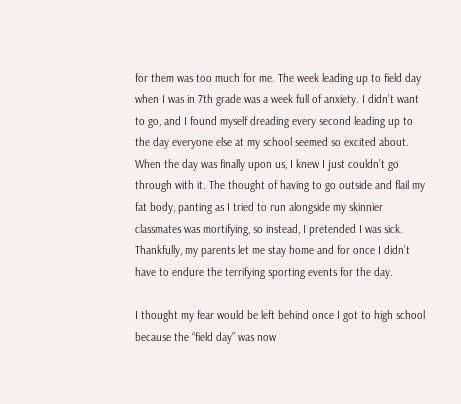for them was too much for me. The week leading up to field day when I was in 7th grade was a week full of anxiety. I didn’t want to go, and I found myself dreading every second leading up to the day everyone else at my school seemed so excited about. When the day was finally upon us, I knew I just couldn’t go through with it. The thought of having to go outside and flail my fat body, panting as I tried to run alongside my skinnier classmates was mortifying, so instead, I pretended I was sick. Thankfully, my parents let me stay home and for once I didn’t have to endure the terrifying sporting events for the day.

I thought my fear would be left behind once I got to high school because the “field day” was now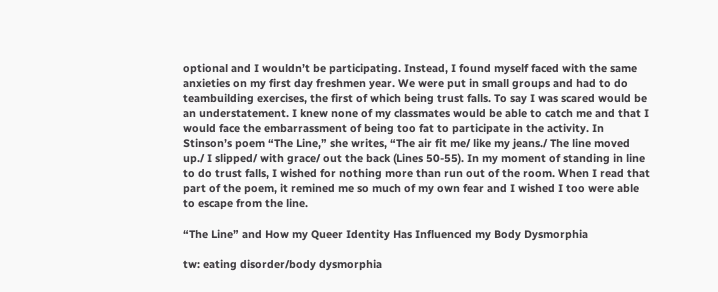optional and I wouldn’t be participating. Instead, I found myself faced with the same anxieties on my first day freshmen year. We were put in small groups and had to do teambuilding exercises, the first of which being trust falls. To say I was scared would be an understatement. I knew none of my classmates would be able to catch me and that I would face the embarrassment of being too fat to participate in the activity. In Stinson’s poem “The Line,” she writes, “The air fit me/ like my jeans./ The line moved up./ I slipped/ with grace/ out the back (Lines 50-55). In my moment of standing in line to do trust falls, I wished for nothing more than run out of the room. When I read that part of the poem, it remined me so much of my own fear and I wished I too were able to escape from the line.

“The Line” and How my Queer Identity Has Influenced my Body Dysmorphia

tw: eating disorder/body dysmorphia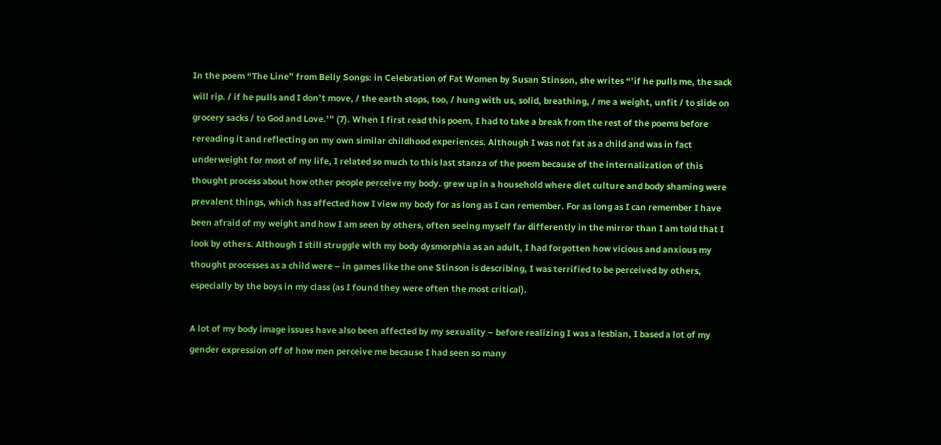In the poem “The Line” from Belly Songs: in Celebration of Fat Women by Susan Stinson, she writes “’if he pulls me, the sack will rip. / if he pulls and I don’t move, / the earth stops, too, / hung with us, solid, breathing, / me a weight, unfit / to slide on grocery sacks / to God and Love.’” (7). When I first read this poem, I had to take a break from the rest of the poems before rereading it and reflecting on my own similar childhood experiences. Although I was not fat as a child and was in fact underweight for most of my life, I related so much to this last stanza of the poem because of the internalization of this thought process about how other people perceive my body. grew up in a household where diet culture and body shaming were prevalent things, which has affected how I view my body for as long as I can remember. For as long as I can remember I have been afraid of my weight and how I am seen by others, often seeing myself far differently in the mirror than I am told that I look by others. Although I still struggle with my body dysmorphia as an adult, I had forgotten how vicious and anxious my thought processes as a child were – in games like the one Stinson is describing, I was terrified to be perceived by others, especially by the boys in my class (as I found they were often the most critical).

A lot of my body image issues have also been affected by my sexuality – before realizing I was a lesbian, I based a lot of my gender expression off of how men perceive me because I had seen so many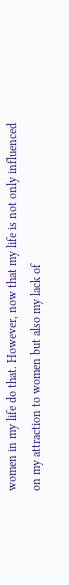women in my life do that. However, now that my life is not only influenced on my attraction to women but also my lack of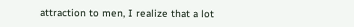attraction to men, I realize that a lot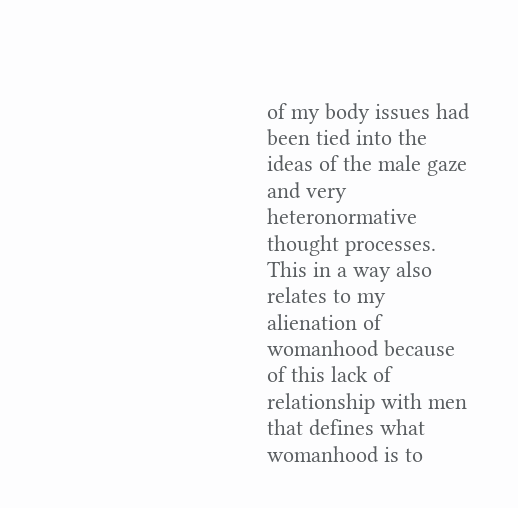of my body issues had been tied into the ideas of the male gaze and very heteronormative thought processes. This in a way also relates to my alienation of womanhood because of this lack of relationship with men that defines what womanhood is to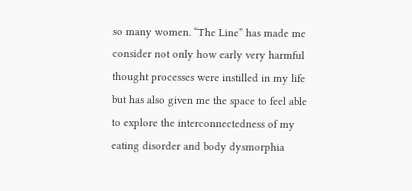so many women. “The Line” has made me consider not only how early very harmful thought processes were instilled in my life but has also given me the space to feel able to explore the interconnectedness of my eating disorder and body dysmorphia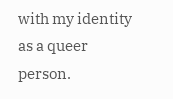with my identity as a queer person.